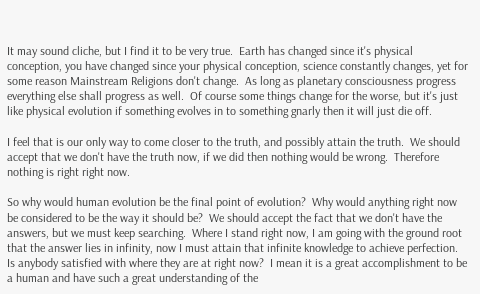It may sound cliche, but I find it to be very true.  Earth has changed since it's physical conception, you have changed since your physical conception, science constantly changes, yet for some reason Mainstream Religions don't change.  As long as planetary consciousness progress everything else shall progress as well.  Of course some things change for the worse, but it's just like physical evolution if something evolves in to something gnarly then it will just die off.

I feel that is our only way to come closer to the truth, and possibly attain the truth.  We should accept that we don't have the truth now, if we did then nothing would be wrong.  Therefore nothing is right right now.

So why would human evolution be the final point of evolution?  Why would anything right now be considered to be the way it should be?  We should accept the fact that we don't have the answers, but we must keep searching.  Where I stand right now, I am going with the ground root that the answer lies in infinity, now I must attain that infinite knowledge to achieve perfection.  Is anybody satisfied with where they are at right now?  I mean it is a great accomplishment to be a human and have such a great understanding of the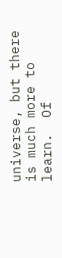universe, but there is much more to learn.  Of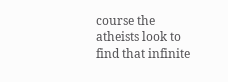course the atheists look to find that infinite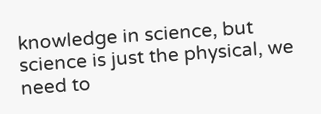knowledge in science, but science is just the physical, we need to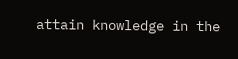attain knowledge in the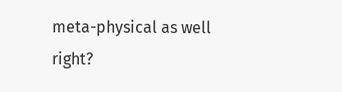meta-physical as well right?